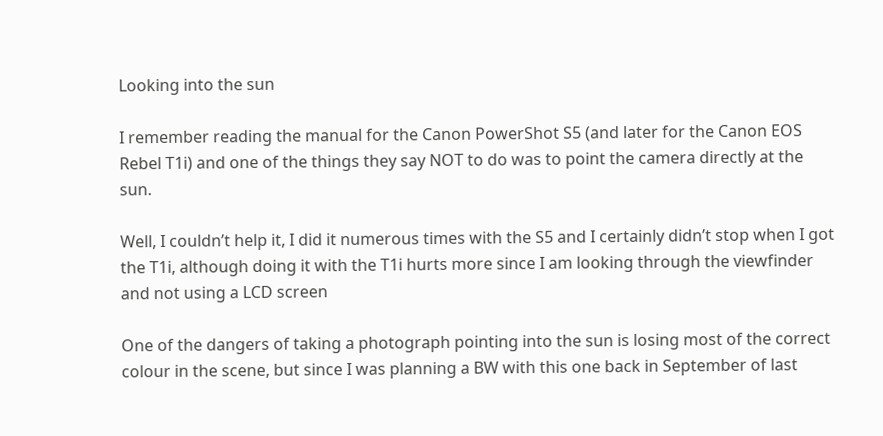Looking into the sun

I remember reading the manual for the Canon PowerShot S5 (and later for the Canon EOS Rebel T1i) and one of the things they say NOT to do was to point the camera directly at the sun.

Well, I couldn’t help it, I did it numerous times with the S5 and I certainly didn’t stop when I got the T1i, although doing it with the T1i hurts more since I am looking through the viewfinder and not using a LCD screen

One of the dangers of taking a photograph pointing into the sun is losing most of the correct colour in the scene, but since I was planning a BW with this one back in September of last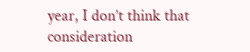year, I don’t think that consideration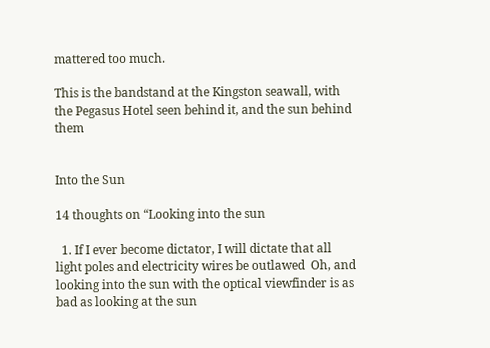mattered too much.

This is the bandstand at the Kingston seawall, with the Pegasus Hotel seen behind it, and the sun behind them


Into the Sun

14 thoughts on “Looking into the sun

  1. If I ever become dictator, I will dictate that all light poles and electricity wires be outlawed  Oh, and looking into the sun with the optical viewfinder is as bad as looking at the sun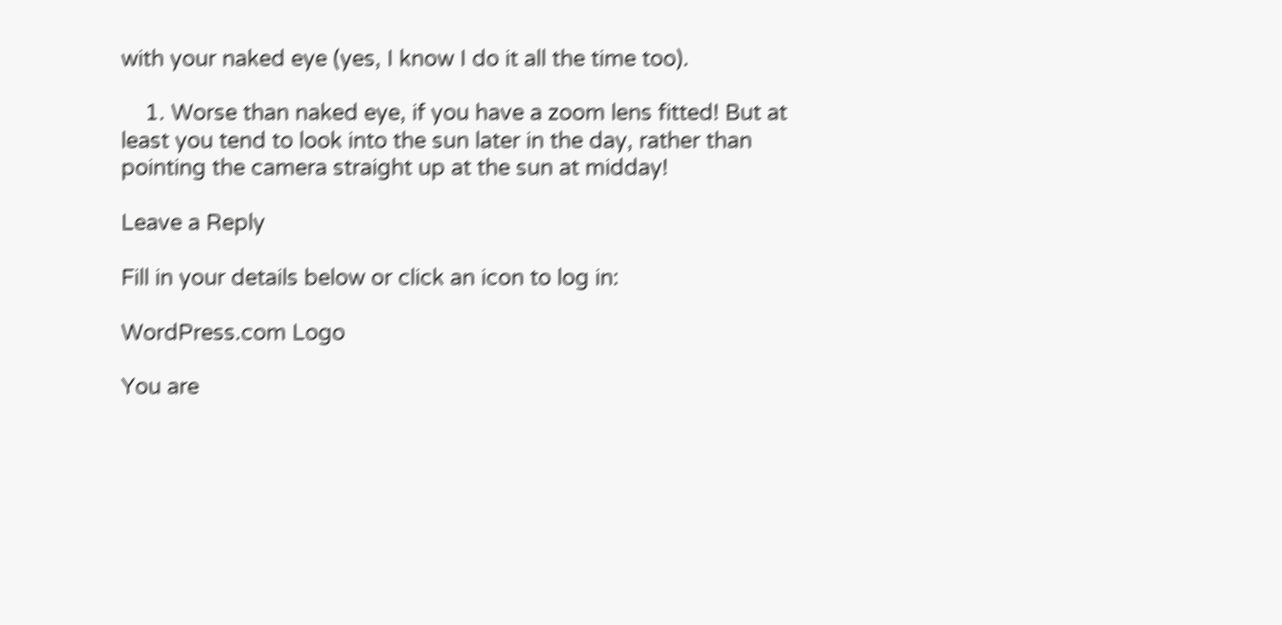with your naked eye (yes, I know I do it all the time too).

    1. Worse than naked eye, if you have a zoom lens fitted! But at least you tend to look into the sun later in the day, rather than pointing the camera straight up at the sun at midday!

Leave a Reply

Fill in your details below or click an icon to log in:

WordPress.com Logo

You are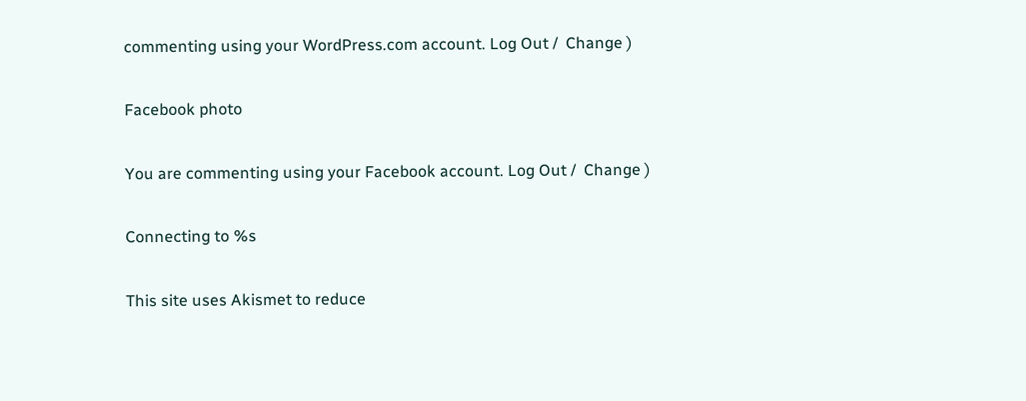commenting using your WordPress.com account. Log Out /  Change )

Facebook photo

You are commenting using your Facebook account. Log Out /  Change )

Connecting to %s

This site uses Akismet to reduce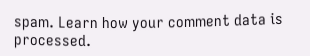spam. Learn how your comment data is processed.